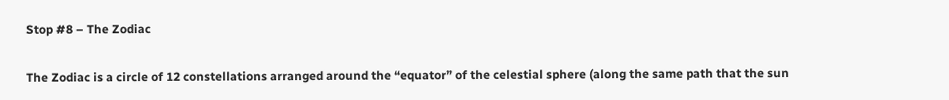Stop #8 – The Zodiac

The Zodiac is a circle of 12 constellations arranged around the “equator” of the celestial sphere (along the same path that the sun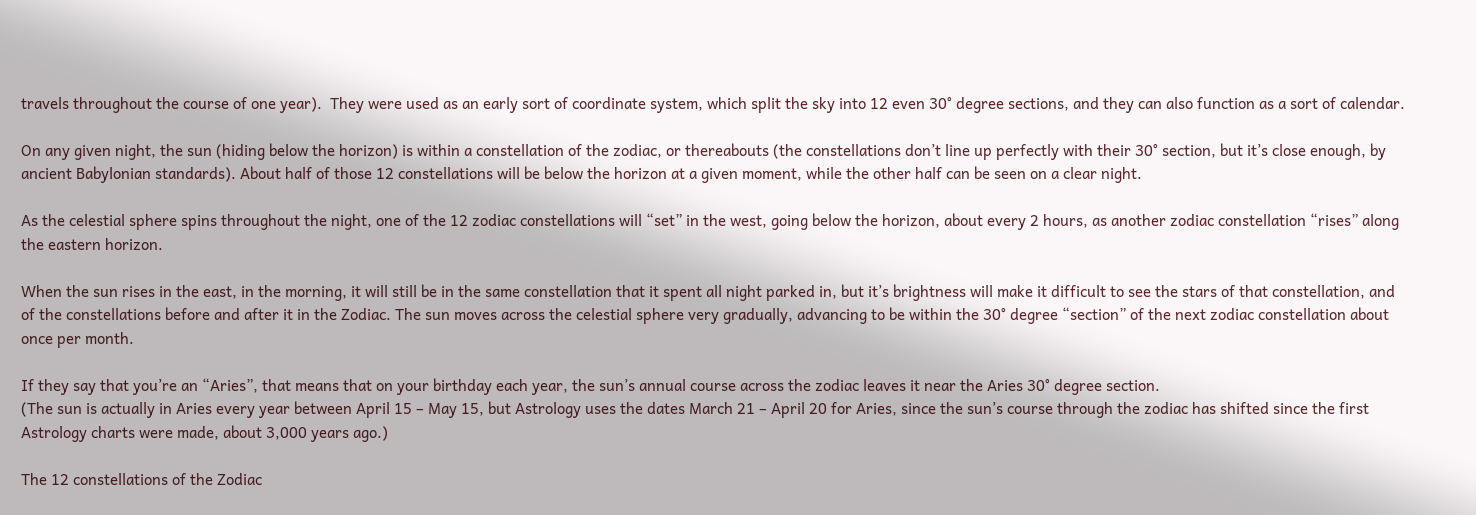travels throughout the course of one year).  They were used as an early sort of coordinate system, which split the sky into 12 even 30° degree sections, and they can also function as a sort of calendar.

On any given night, the sun (hiding below the horizon) is within a constellation of the zodiac, or thereabouts (the constellations don’t line up perfectly with their 30° section, but it’s close enough, by ancient Babylonian standards). About half of those 12 constellations will be below the horizon at a given moment, while the other half can be seen on a clear night.

As the celestial sphere spins throughout the night, one of the 12 zodiac constellations will “set” in the west, going below the horizon, about every 2 hours, as another zodiac constellation “rises” along the eastern horizon.

When the sun rises in the east, in the morning, it will still be in the same constellation that it spent all night parked in, but it’s brightness will make it difficult to see the stars of that constellation, and of the constellations before and after it in the Zodiac. The sun moves across the celestial sphere very gradually, advancing to be within the 30° degree “section” of the next zodiac constellation about once per month.

If they say that you’re an “Aries”, that means that on your birthday each year, the sun’s annual course across the zodiac leaves it near the Aries 30° degree section.
(The sun is actually in Aries every year between April 15 – May 15, but Astrology uses the dates March 21 – April 20 for Aries, since the sun’s course through the zodiac has shifted since the first Astrology charts were made, about 3,000 years ago.)

The 12 constellations of the Zodiac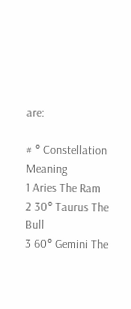are:

# ° Constellation Meaning
1 Aries The Ram
2 30° Taurus The Bull
3 60° Gemini The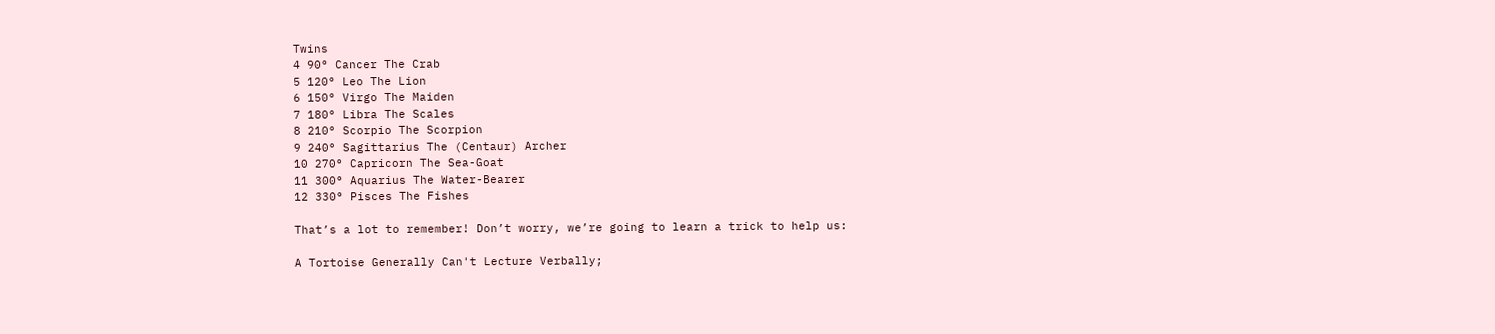Twins
4 90° Cancer The Crab
5 120° Leo The Lion
6 150° Virgo The Maiden
7 180° Libra The Scales
8 210° Scorpio The Scorpion
9 240° Sagittarius The (Centaur) Archer
10 270° Capricorn The Sea-Goat
11 300° Aquarius The Water-Bearer
12 330° Pisces The Fishes

That’s a lot to remember! Don’t worry, we’re going to learn a trick to help us:

A Tortoise Generally Can't Lecture Verbally;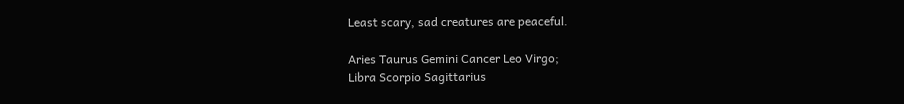Least scary, sad creatures are peaceful.

Aries Taurus Gemini Cancer Leo Virgo;
Libra Scorpio Sagittarius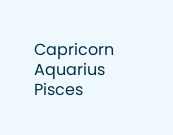Capricorn Aquarius Pisces